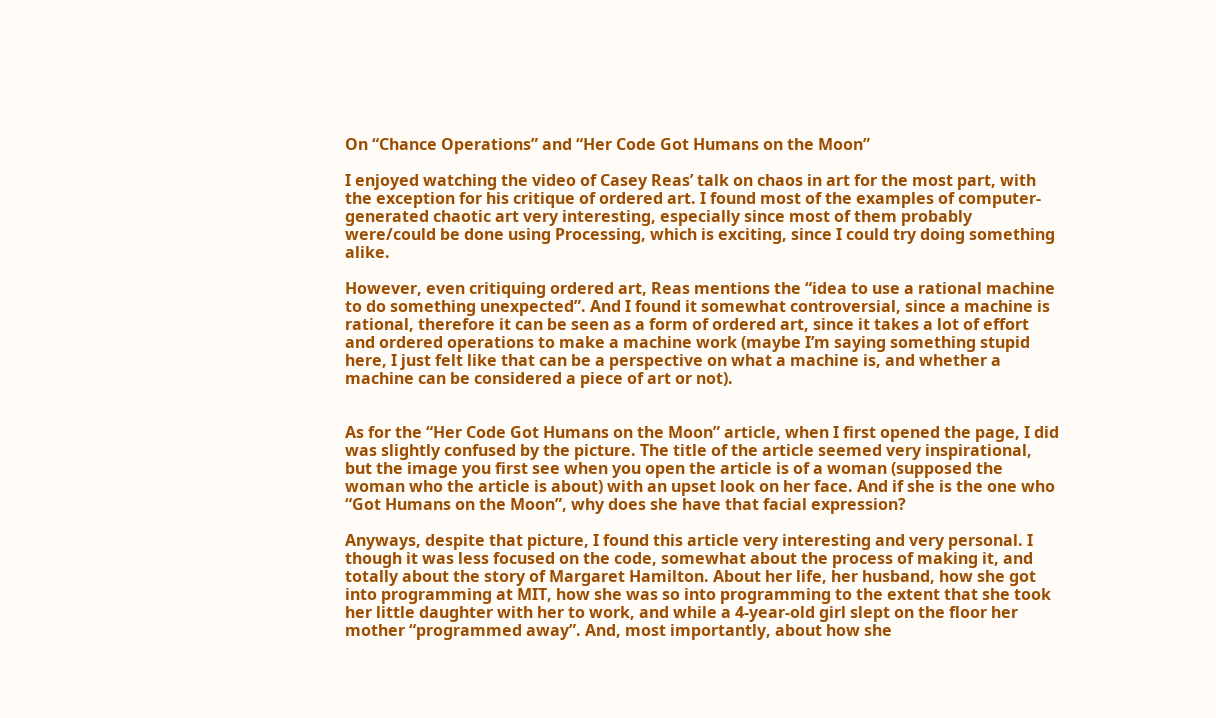On “Chance Operations” and “Her Code Got Humans on the Moon”

I enjoyed watching the video of Casey Reas’ talk on chaos in art for the most part, with the exception for his critique of ordered art. I found most of the examples of computer-generated chaotic art very interesting, especially since most of them probably were/could be done using Processing, which is exciting, since I could try doing something alike.

However, even critiquing ordered art, Reas mentions the “idea to use a rational machine to do something unexpected”. And I found it somewhat controversial, since a machine is rational, therefore it can be seen as a form of ordered art, since it takes a lot of effort and ordered operations to make a machine work (maybe I’m saying something stupid here, I just felt like that can be a perspective on what a machine is, and whether a machine can be considered a piece of art or not).


As for the “Her Code Got Humans on the Moon” article, when I first opened the page, I did was slightly confused by the picture. The title of the article seemed very inspirational, but the image you first see when you open the article is of a woman (supposed the woman who the article is about) with an upset look on her face. And if she is the one who “Got Humans on the Moon”, why does she have that facial expression?

Anyways, despite that picture, I found this article very interesting and very personal. I though it was less focused on the code, somewhat about the process of making it, and totally about the story of Margaret Hamilton. About her life, her husband, how she got into programming at MIT, how she was so into programming to the extent that she took her little daughter with her to work, and while a 4-year-old girl slept on the floor her mother “programmed away”. And, most importantly, about how she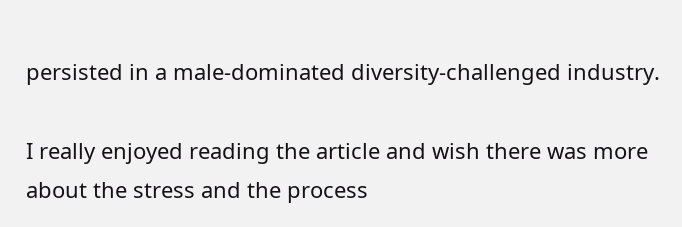persisted in a male-dominated diversity-challenged industry.

I really enjoyed reading the article and wish there was more about the stress and the process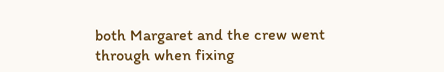both Margaret and the crew went through when fixing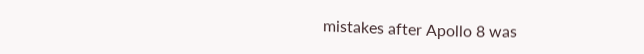mistakes after Apollo 8 was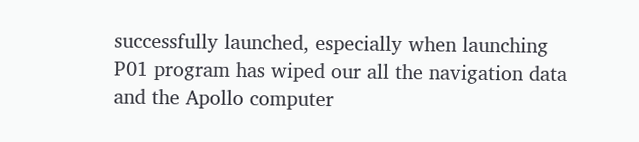successfully launched, especially when launching P01 program has wiped our all the navigation data and the Apollo computer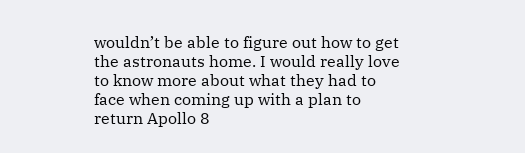wouldn’t be able to figure out how to get the astronauts home. I would really love to know more about what they had to face when coming up with a plan to return Apollo 8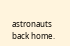astronauts back home.